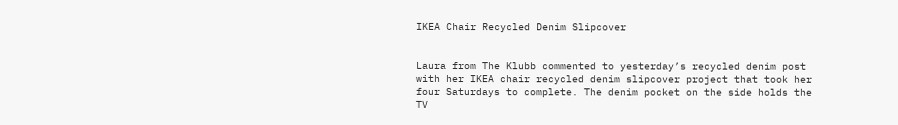IKEA Chair Recycled Denim Slipcover


Laura from The Klubb commented to yesterday’s recycled denim post with her IKEA chair recycled denim slipcover project that took her four Saturdays to complete. The denim pocket on the side holds the TV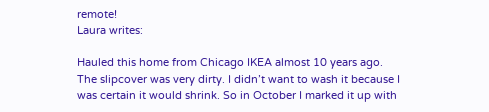remote!
Laura writes:

Hauled this home from Chicago IKEA almost 10 years ago. The slipcover was very dirty. I didn’t want to wash it because I was certain it would shrink. So in October I marked it up with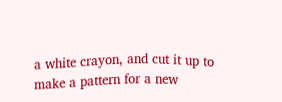a white crayon, and cut it up to make a pattern for a new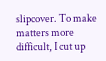slipcover. To make matters more difficult, I cut up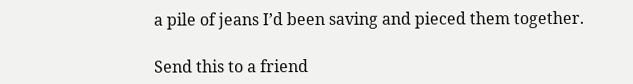a pile of jeans I’d been saving and pieced them together.

Send this to a friend